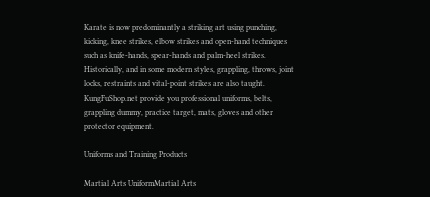Karate is now predominantly a striking art using punching, kicking, knee strikes, elbow strikes and open-hand techniques such as knife-hands, spear-hands and palm-heel strikes. Historically, and in some modern styles, grappling, throws, joint locks, restraints and vital-point strikes are also taught. KungFuShop.net provide you professional uniforms, belts, grappling dummy, practice target, mats, gloves and other protector equipment.

Uniforms and Training Products

Martial Arts UniformMartial Arts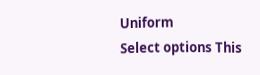Uniform
Select options This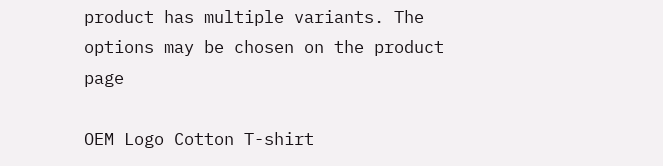product has multiple variants. The options may be chosen on the product page

OEM Logo Cotton T-shirt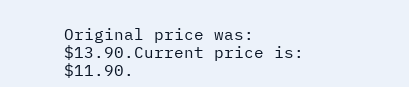Original price was: $13.90.Current price is: $11.90.